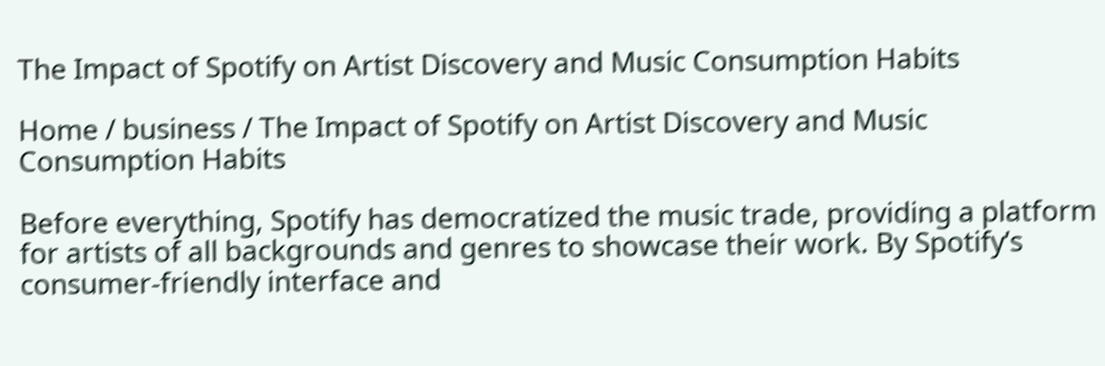The Impact of Spotify on Artist Discovery and Music Consumption Habits

Home / business / The Impact of Spotify on Artist Discovery and Music Consumption Habits

Before everything, Spotify has democratized the music trade, providing a platform for artists of all backgrounds and genres to showcase their work. By Spotify’s consumer-friendly interface and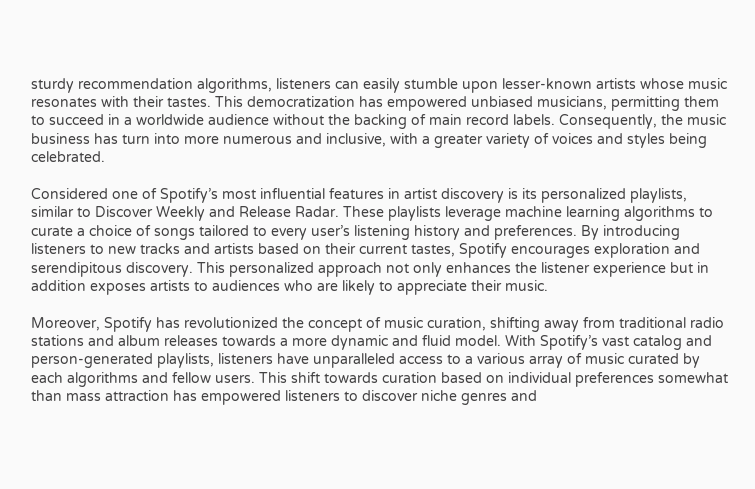sturdy recommendation algorithms, listeners can easily stumble upon lesser-known artists whose music resonates with their tastes. This democratization has empowered unbiased musicians, permitting them to succeed in a worldwide audience without the backing of main record labels. Consequently, the music business has turn into more numerous and inclusive, with a greater variety of voices and styles being celebrated.

Considered one of Spotify’s most influential features in artist discovery is its personalized playlists, similar to Discover Weekly and Release Radar. These playlists leverage machine learning algorithms to curate a choice of songs tailored to every user’s listening history and preferences. By introducing listeners to new tracks and artists based on their current tastes, Spotify encourages exploration and serendipitous discovery. This personalized approach not only enhances the listener experience but in addition exposes artists to audiences who are likely to appreciate their music.

Moreover, Spotify has revolutionized the concept of music curation, shifting away from traditional radio stations and album releases towards a more dynamic and fluid model. With Spotify’s vast catalog and person-generated playlists, listeners have unparalleled access to a various array of music curated by each algorithms and fellow users. This shift towards curation based on individual preferences somewhat than mass attraction has empowered listeners to discover niche genres and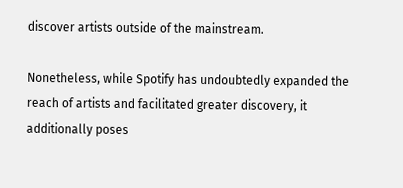discover artists outside of the mainstream.

Nonetheless, while Spotify has undoubtedly expanded the reach of artists and facilitated greater discovery, it additionally poses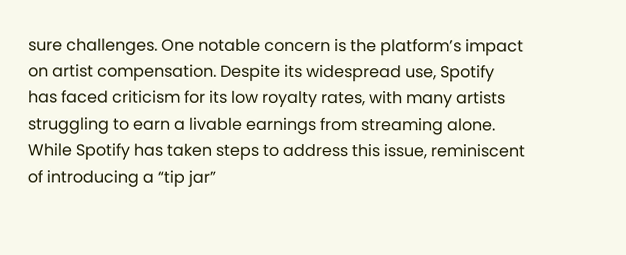sure challenges. One notable concern is the platform’s impact on artist compensation. Despite its widespread use, Spotify has faced criticism for its low royalty rates, with many artists struggling to earn a livable earnings from streaming alone. While Spotify has taken steps to address this issue, reminiscent of introducing a “tip jar”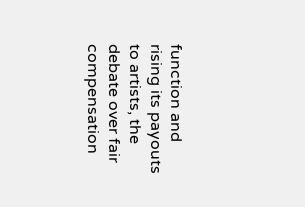function and rising its payouts to artists, the debate over fair compensation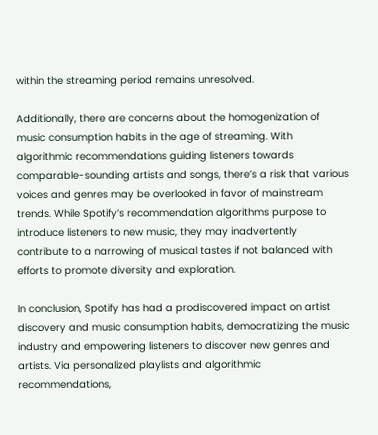within the streaming period remains unresolved.

Additionally, there are concerns about the homogenization of music consumption habits in the age of streaming. With algorithmic recommendations guiding listeners towards comparable-sounding artists and songs, there’s a risk that various voices and genres may be overlooked in favor of mainstream trends. While Spotify’s recommendation algorithms purpose to introduce listeners to new music, they may inadvertently contribute to a narrowing of musical tastes if not balanced with efforts to promote diversity and exploration.

In conclusion, Spotify has had a prodiscovered impact on artist discovery and music consumption habits, democratizing the music industry and empowering listeners to discover new genres and artists. Via personalized playlists and algorithmic recommendations,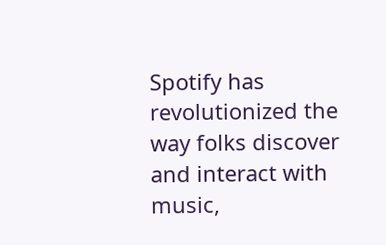Spotify has revolutionized the way folks discover and interact with music,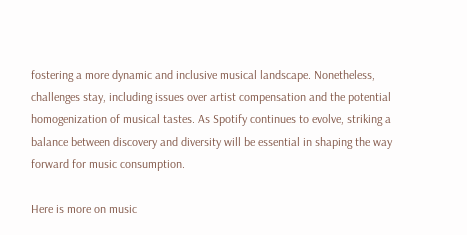fostering a more dynamic and inclusive musical landscape. Nonetheless, challenges stay, including issues over artist compensation and the potential homogenization of musical tastes. As Spotify continues to evolve, striking a balance between discovery and diversity will be essential in shaping the way forward for music consumption.

Here is more on music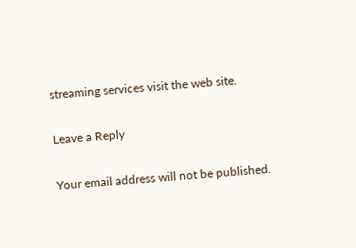streaming services visit the web site.

Leave a Reply

Your email address will not be published.